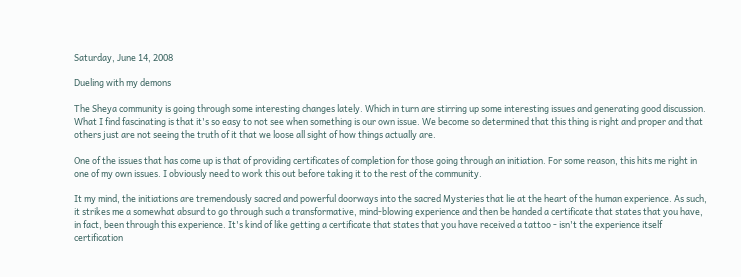Saturday, June 14, 2008

Dueling with my demons

The Sheya community is going through some interesting changes lately. Which in turn are stirring up some interesting issues and generating good discussion. What I find fascinating is that it's so easy to not see when something is our own issue. We become so determined that this thing is right and proper and that others just are not seeing the truth of it that we loose all sight of how things actually are.

One of the issues that has come up is that of providing certificates of completion for those going through an initiation. For some reason, this hits me right in one of my own issues. I obviously need to work this out before taking it to the rest of the community.

It my mind, the initiations are tremendously sacred and powerful doorways into the sacred Mysteries that lie at the heart of the human experience. As such, it strikes me a somewhat absurd to go through such a transformative, mind-blowing experience and then be handed a certificate that states that you have, in fact, been through this experience. It's kind of like getting a certificate that states that you have received a tattoo - isn't the experience itself certification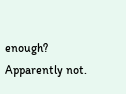enough? Apparently not.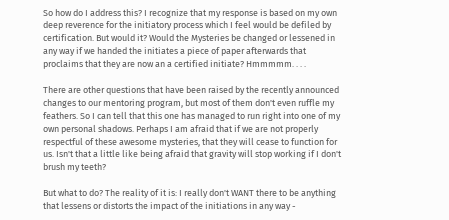So how do I address this? I recognize that my response is based on my own deep reverence for the initiatory process which I feel would be defiled by certification. But would it? Would the Mysteries be changed or lessened in any way if we handed the initiates a piece of paper afterwards that proclaims that they are now an a certified initiate? Hmmmmm. . . .

There are other questions that have been raised by the recently announced changes to our mentoring program, but most of them don't even ruffle my feathers. So I can tell that this one has managed to run right into one of my own personal shadows. Perhaps I am afraid that if we are not properly respectful of these awesome mysteries, that they will cease to function for us. Isn't that a little like being afraid that gravity will stop working if I don't brush my teeth?

But what to do? The reality of it is: I really don't WANT there to be anything that lessens or distorts the impact of the initiations in any way -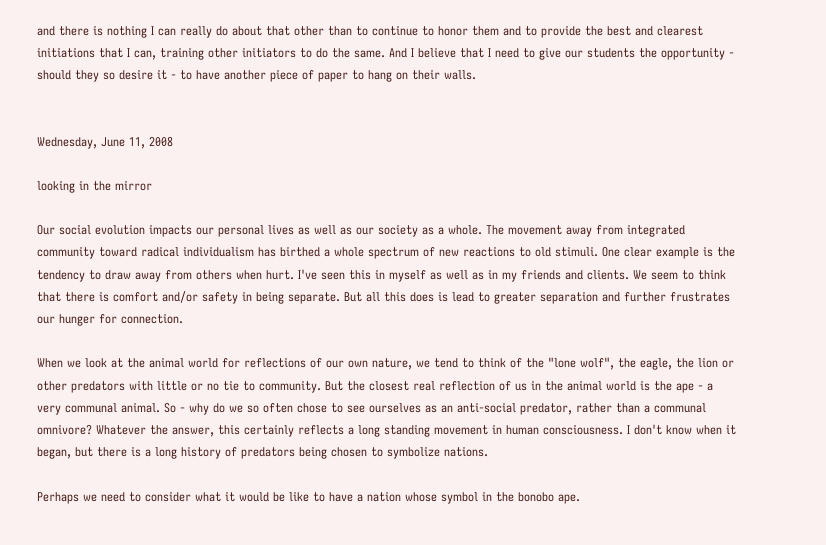and there is nothing I can really do about that other than to continue to honor them and to provide the best and clearest initiations that I can, training other initiators to do the same. And I believe that I need to give our students the opportunity - should they so desire it - to have another piece of paper to hang on their walls.


Wednesday, June 11, 2008

looking in the mirror

Our social evolution impacts our personal lives as well as our society as a whole. The movement away from integrated community toward radical individualism has birthed a whole spectrum of new reactions to old stimuli. One clear example is the tendency to draw away from others when hurt. I've seen this in myself as well as in my friends and clients. We seem to think that there is comfort and/or safety in being separate. But all this does is lead to greater separation and further frustrates our hunger for connection.

When we look at the animal world for reflections of our own nature, we tend to think of the "lone wolf", the eagle, the lion or other predators with little or no tie to community. But the closest real reflection of us in the animal world is the ape - a very communal animal. So - why do we so often chose to see ourselves as an anti-social predator, rather than a communal omnivore? Whatever the answer, this certainly reflects a long standing movement in human consciousness. I don't know when it began, but there is a long history of predators being chosen to symbolize nations.

Perhaps we need to consider what it would be like to have a nation whose symbol in the bonobo ape.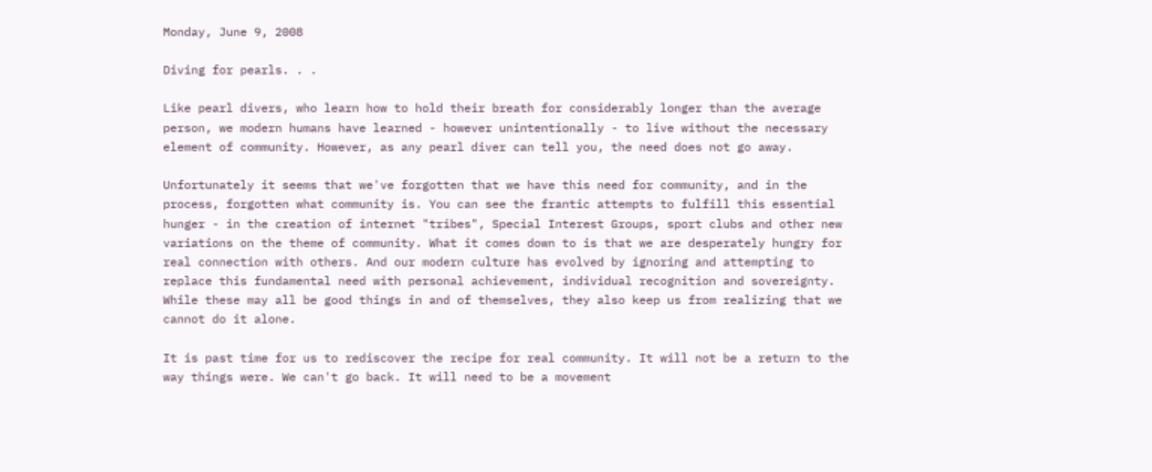Monday, June 9, 2008

Diving for pearls. . .

Like pearl divers, who learn how to hold their breath for considerably longer than the average person, we modern humans have learned - however unintentionally - to live without the necessary element of community. However, as any pearl diver can tell you, the need does not go away.

Unfortunately it seems that we've forgotten that we have this need for community, and in the process, forgotten what community is. You can see the frantic attempts to fulfill this essential hunger - in the creation of internet "tribes", Special Interest Groups, sport clubs and other new variations on the theme of community. What it comes down to is that we are desperately hungry for real connection with others. And our modern culture has evolved by ignoring and attempting to replace this fundamental need with personal achievement, individual recognition and sovereignty. While these may all be good things in and of themselves, they also keep us from realizing that we cannot do it alone.

It is past time for us to rediscover the recipe for real community. It will not be a return to the way things were. We can't go back. It will need to be a movement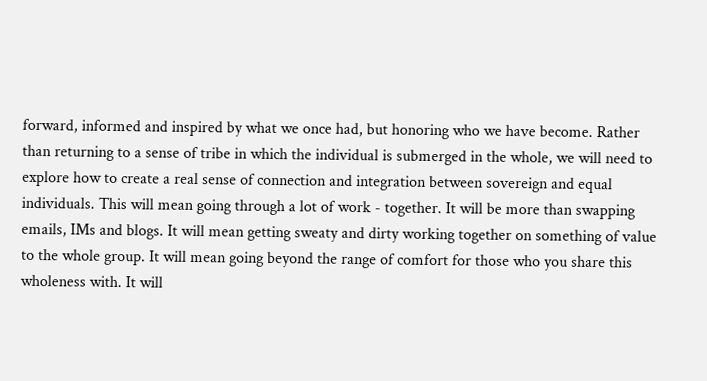forward, informed and inspired by what we once had, but honoring who we have become. Rather than returning to a sense of tribe in which the individual is submerged in the whole, we will need to explore how to create a real sense of connection and integration between sovereign and equal individuals. This will mean going through a lot of work - together. It will be more than swapping emails, IMs and blogs. It will mean getting sweaty and dirty working together on something of value to the whole group. It will mean going beyond the range of comfort for those who you share this wholeness with. It will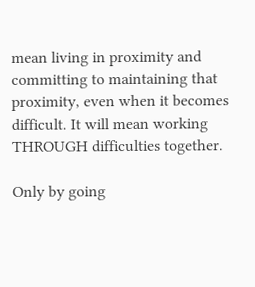mean living in proximity and committing to maintaining that proximity, even when it becomes difficult. It will mean working THROUGH difficulties together.

Only by going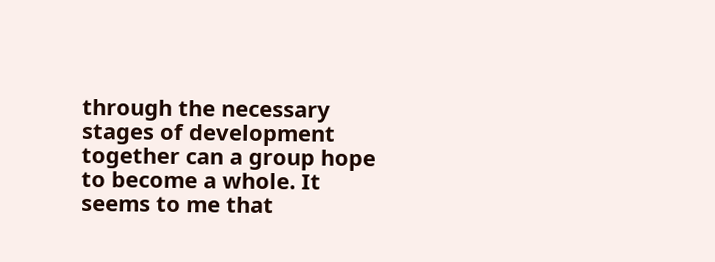through the necessary stages of development together can a group hope to become a whole. It seems to me that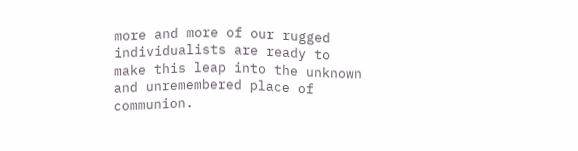more and more of our rugged individualists are ready to make this leap into the unknown and unremembered place of communion.